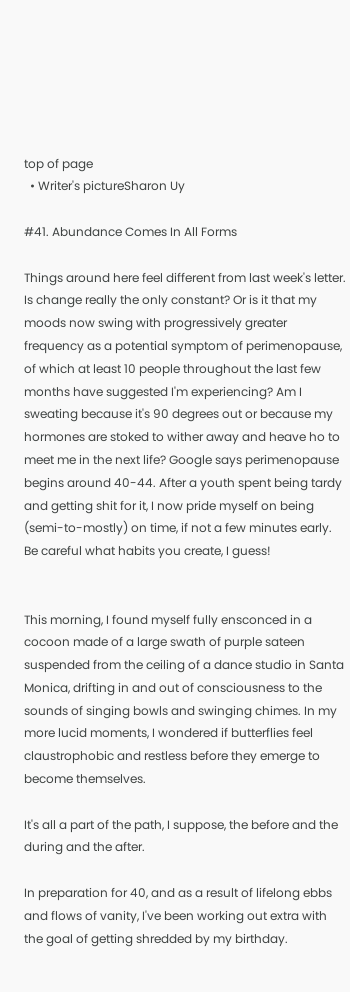top of page
  • Writer's pictureSharon Uy

#41. Abundance Comes In All Forms

Things around here feel different from last week's letter. Is change really the only constant? Or is it that my moods now swing with progressively greater frequency as a potential symptom of perimenopause, of which at least 10 people throughout the last few months have suggested I'm experiencing? Am I sweating because it's 90 degrees out or because my hormones are stoked to wither away and heave ho to meet me in the next life? Google says perimenopause begins around 40-44. After a youth spent being tardy and getting shit for it, I now pride myself on being (semi-to-mostly) on time, if not a few minutes early. Be careful what habits you create, I guess!


This morning, I found myself fully ensconced in a cocoon made of a large swath of purple sateen suspended from the ceiling of a dance studio in Santa Monica, drifting in and out of consciousness to the sounds of singing bowls and swinging chimes. In my more lucid moments, I wondered if butterflies feel claustrophobic and restless before they emerge to become themselves.

It's all a part of the path, I suppose, the before and the during and the after.

In preparation for 40, and as a result of lifelong ebbs and flows of vanity, I've been working out extra with the goal of getting shredded by my birthday.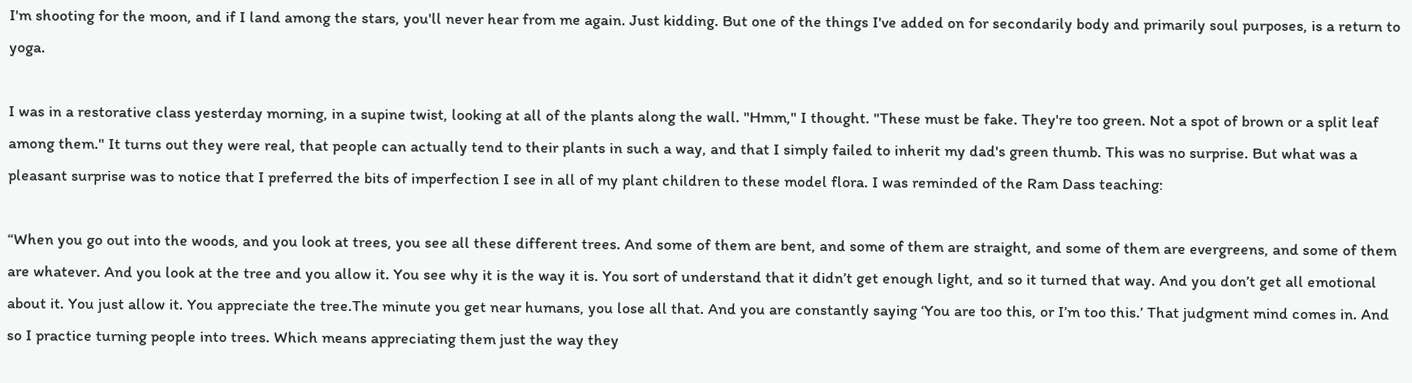I'm shooting for the moon, and if I land among the stars, you'll never hear from me again. Just kidding. But one of the things I've added on for secondarily body and primarily soul purposes, is a return to yoga.

I was in a restorative class yesterday morning, in a supine twist, looking at all of the plants along the wall. "Hmm," I thought. "These must be fake. They're too green. Not a spot of brown or a split leaf among them." It turns out they were real, that people can actually tend to their plants in such a way, and that I simply failed to inherit my dad's green thumb. This was no surprise. But what was a pleasant surprise was to notice that I preferred the bits of imperfection I see in all of my plant children to these model flora. I was reminded of the Ram Dass teaching:

“When you go out into the woods, and you look at trees, you see all these different trees. And some of them are bent, and some of them are straight, and some of them are evergreens, and some of them are whatever. And you look at the tree and you allow it. You see why it is the way it is. You sort of understand that it didn’t get enough light, and so it turned that way. And you don’t get all emotional about it. You just allow it. You appreciate the tree.The minute you get near humans, you lose all that. And you are constantly saying ‘You are too this, or I’m too this.’ That judgment mind comes in. And so I practice turning people into trees. Which means appreciating them just the way they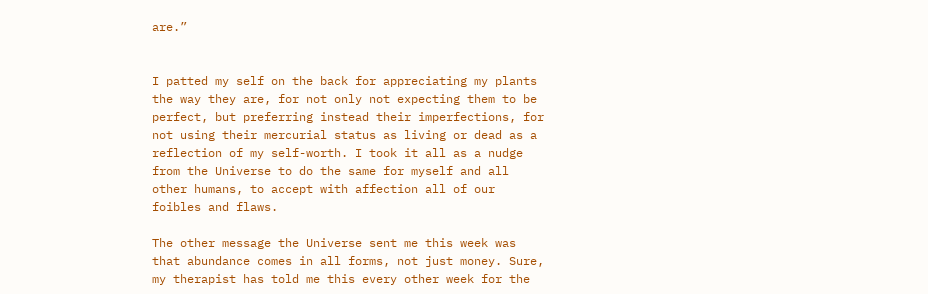are.”


I patted my self on the back for appreciating my plants the way they are, for not only not expecting them to be perfect, but preferring instead their imperfections, for not using their mercurial status as living or dead as a reflection of my self-worth. I took it all as a nudge from the Universe to do the same for myself and all other humans, to accept with affection all of our foibles and flaws.

The other message the Universe sent me this week was that abundance comes in all forms, not just money. Sure, my therapist has told me this every other week for the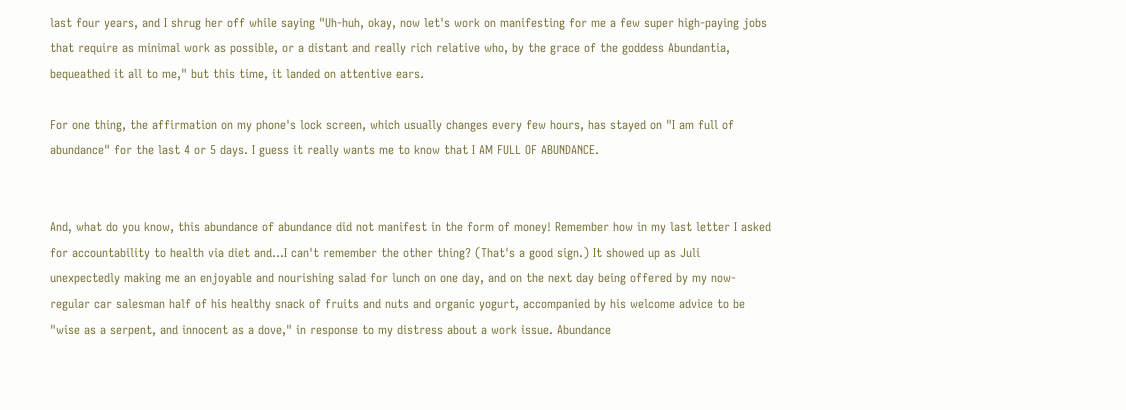last four years, and I shrug her off while saying "Uh-huh, okay, now let's work on manifesting for me a few super high-paying jobs that require as minimal work as possible, or a distant and really rich relative who, by the grace of the goddess Abundantia, bequeathed it all to me," but this time, it landed on attentive ears.

For one thing, the affirmation on my phone's lock screen, which usually changes every few hours, has stayed on "I am full of abundance" for the last 4 or 5 days. I guess it really wants me to know that I AM FULL OF ABUNDANCE.


And, what do you know, this abundance of abundance did not manifest in the form of money! Remember how in my last letter I asked for accountability to health via diet and...I can't remember the other thing? (That's a good sign.) It showed up as Juli unexpectedly making me an enjoyable and nourishing salad for lunch on one day, and on the next day being offered by my now-regular car salesman half of his healthy snack of fruits and nuts and organic yogurt, accompanied by his welcome advice to be "wise as a serpent, and innocent as a dove," in response to my distress about a work issue. Abundance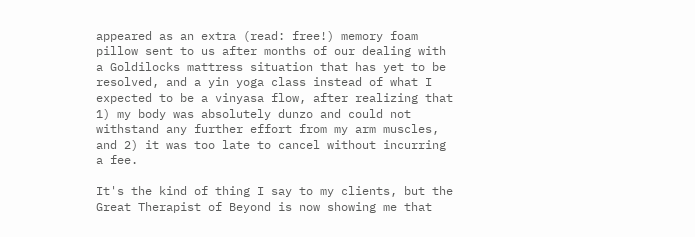appeared as an extra (read: free!) memory foam pillow sent to us after months of our dealing with a Goldilocks mattress situation that has yet to be resolved, and a yin yoga class instead of what I expected to be a vinyasa flow, after realizing that 1) my body was absolutely dunzo and could not withstand any further effort from my arm muscles, and 2) it was too late to cancel without incurring a fee.

It's the kind of thing I say to my clients, but the Great Therapist of Beyond is now showing me that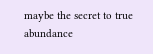maybe the secret to true abundance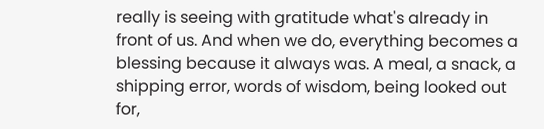really is seeing with gratitude what's already in front of us. And when we do, everything becomes a blessing because it always was. A meal, a snack, a shipping error, words of wisdom, being looked out for,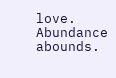love. Abundance abounds.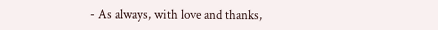- As always, with love and thanks,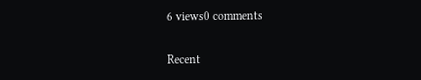6 views0 comments

Recent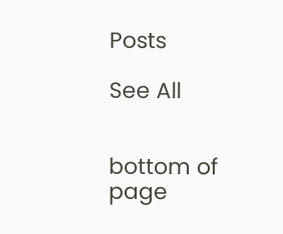Posts

See All


bottom of page